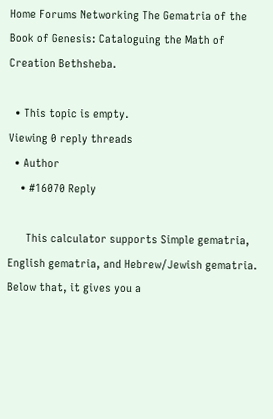Home Forums Networking The Gematria of the Book of Genesis: Cataloguing the Math of Creation Bethsheba.

  • This topic is empty.
Viewing 0 reply threads
  • Author
    • #16070 Reply

      This calculator supports Simple gematria, English gematria, and Hebrew/Jewish gematria. Below that, it gives you a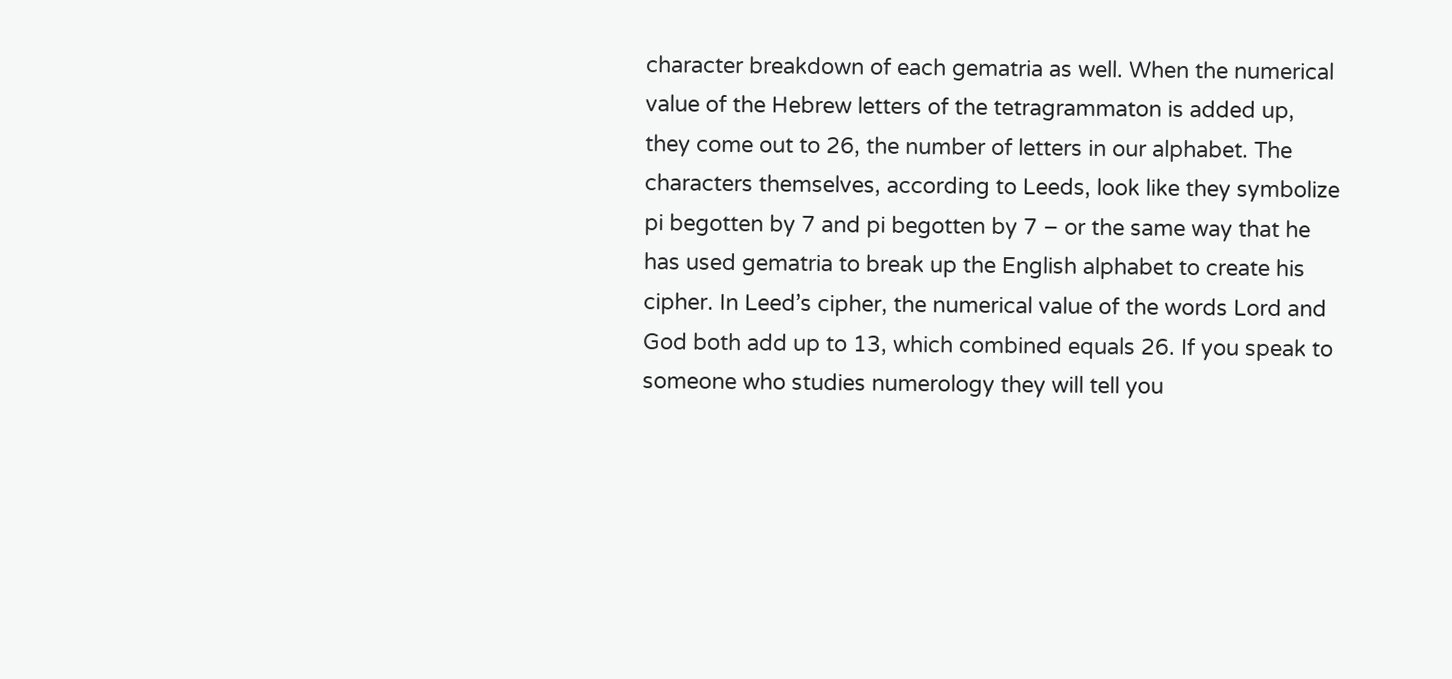character breakdown of each gematria as well. When the numerical value of the Hebrew letters of the tetragrammaton is added up, they come out to 26, the number of letters in our alphabet. The characters themselves, according to Leeds, look like they symbolize pi begotten by 7 and pi begotten by 7 – or the same way that he has used gematria to break up the English alphabet to create his cipher. In Leed’s cipher, the numerical value of the words Lord and God both add up to 13, which combined equals 26. If you speak to someone who studies numerology they will tell you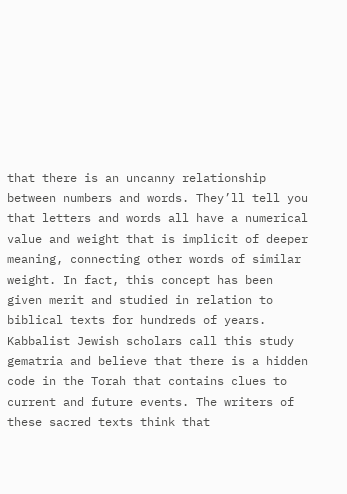that there is an uncanny relationship between numbers and words. They’ll tell you that letters and words all have a numerical value and weight that is implicit of deeper meaning, connecting other words of similar weight. In fact, this concept has been given merit and studied in relation to biblical texts for hundreds of years. Kabbalist Jewish scholars call this study gematria and believe that there is a hidden code in the Torah that contains clues to current and future events. The writers of these sacred texts think that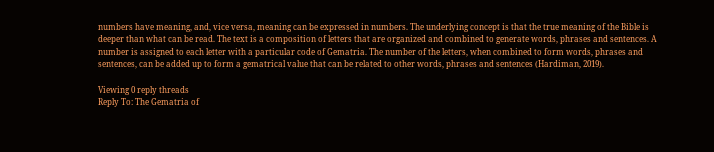numbers have meaning, and, vice versa, meaning can be expressed in numbers. The underlying concept is that the true meaning of the Bible is deeper than what can be read. The text is a composition of letters that are organized and combined to generate words, phrases and sentences. A number is assigned to each letter with a particular code of Gematria. The number of the letters, when combined to form words, phrases and sentences, can be added up to form a gematrical value that can be related to other words, phrases and sentences (Hardiman, 2019).

Viewing 0 reply threads
Reply To: The Gematria of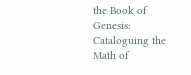the Book of Genesis: Cataloguing the Math of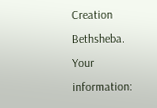Creation Bethsheba.
Your information: